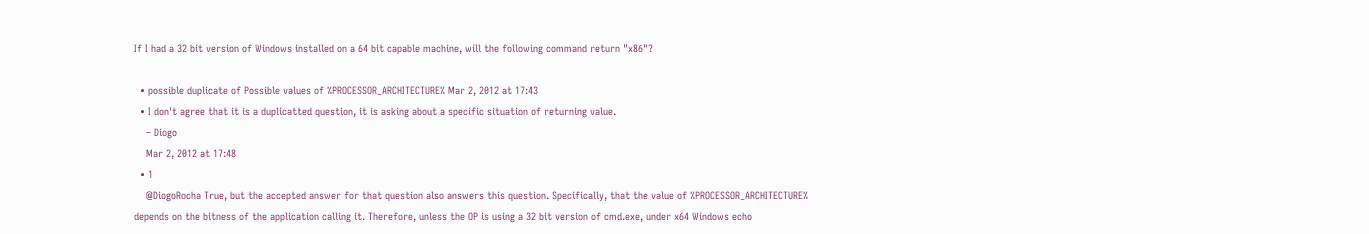If I had a 32 bit version of Windows installed on a 64 bit capable machine, will the following command return "x86"?

  • possible duplicate of Possible values of %PROCESSOR_ARCHITECTURE% Mar 2, 2012 at 17:43
  • I don't agree that it is a duplicatted question, it is asking about a specific situation of returning value.
    – Diogo
    Mar 2, 2012 at 17:48
  • 1
    @DiogoRocha True, but the accepted answer for that question also answers this question. Specifically, that the value of %PROCESSOR_ARCHITECTURE% depends on the bitness of the application calling it. Therefore, unless the OP is using a 32 bit version of cmd.exe, under x64 Windows echo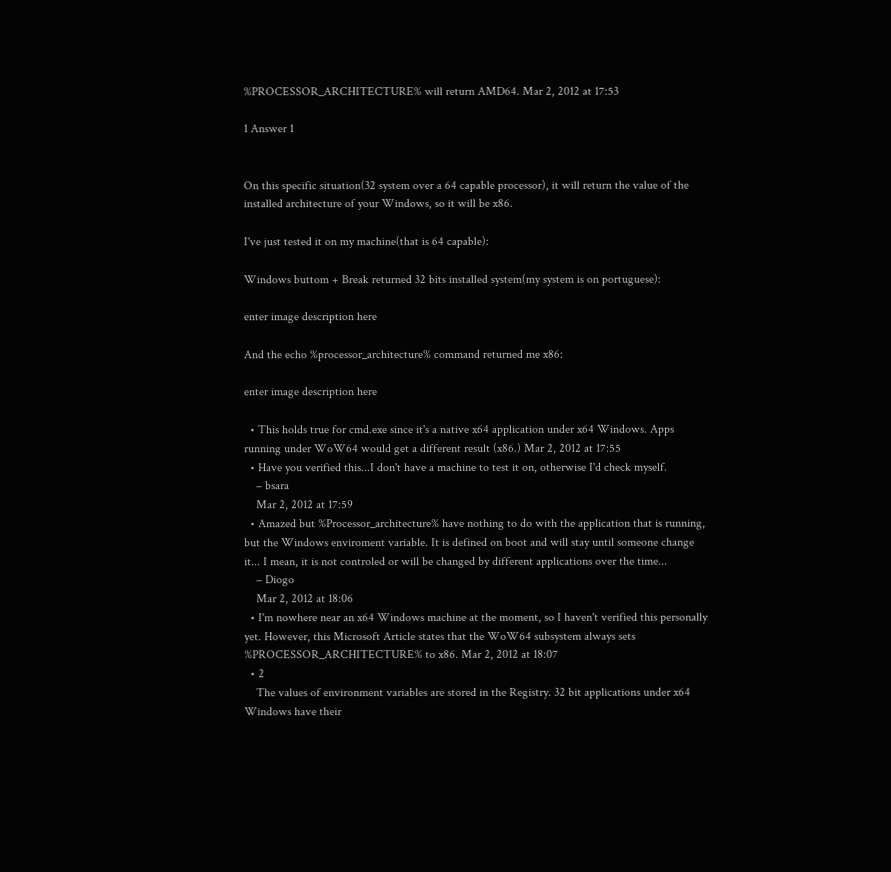%PROCESSOR_ARCHITECTURE% will return AMD64. Mar 2, 2012 at 17:53

1 Answer 1


On this specific situation(32 system over a 64 capable processor), it will return the value of the installed architecture of your Windows, so it will be x86.

I've just tested it on my machine(that is 64 capable):

Windows buttom + Break returned 32 bits installed system(my system is on portuguese):

enter image description here

And the echo %processor_architecture% command returned me x86:

enter image description here

  • This holds true for cmd.exe since it's a native x64 application under x64 Windows. Apps running under WoW64 would get a different result (x86.) Mar 2, 2012 at 17:55
  • Have you verified this...I don't have a machine to test it on, otherwise I'd check myself.
    – bsara
    Mar 2, 2012 at 17:59
  • Amazed but %Processor_architecture% have nothing to do with the application that is running, but the Windows enviroment variable. It is defined on boot and will stay until someone change it... I mean, it is not controled or will be changed by different applications over the time...
    – Diogo
    Mar 2, 2012 at 18:06
  • I'm nowhere near an x64 Windows machine at the moment, so I haven't verified this personally yet. However, this Microsoft Article states that the WoW64 subsystem always sets %PROCESSOR_ARCHITECTURE% to x86. Mar 2, 2012 at 18:07
  • 2
    The values of environment variables are stored in the Registry. 32 bit applications under x64 Windows have their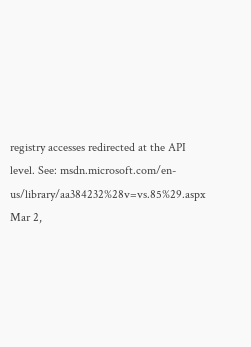registry accesses redirected at the API level. See: msdn.microsoft.com/en-us/library/aa384232%28v=vs.85%29.aspx Mar 2,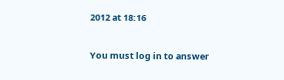2012 at 18:16

You must log in to answer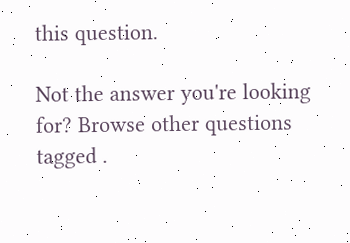this question.

Not the answer you're looking for? Browse other questions tagged .